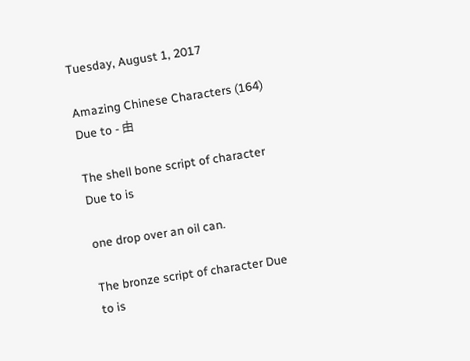Tuesday, August 1, 2017

Amazing Chinese Characters (164) Due to - 由

The shell bone script of character Due to is

one drop over an oil can.

The bronze script of character Due to is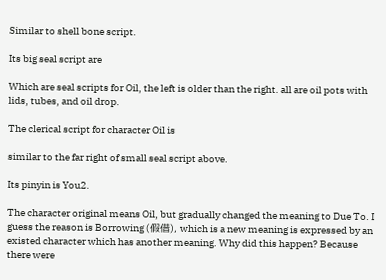Similar to shell bone script.

Its big seal script are

Which are seal scripts for Oil, the left is older than the right. all are oil pots with lids, tubes, and oil drop.

The clerical script for character Oil is

similar to the far right of small seal script above.

Its pinyin is You2.

The character original means Oil, but gradually changed the meaning to Due To. I guess the reason is Borrowing (假借), which is a new meaning is expressed by an existed character which has another meaning. Why did this happen? Because there were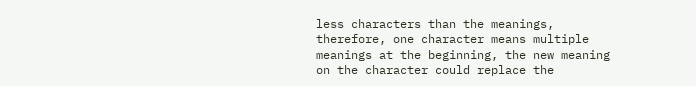less characters than the meanings, therefore, one character means multiple meanings at the beginning, the new meaning on the character could replace the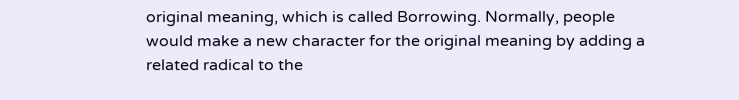original meaning, which is called Borrowing. Normally, people would make a new character for the original meaning by adding a related radical to the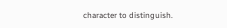character to distinguish.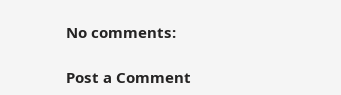No comments:

Post a Comment